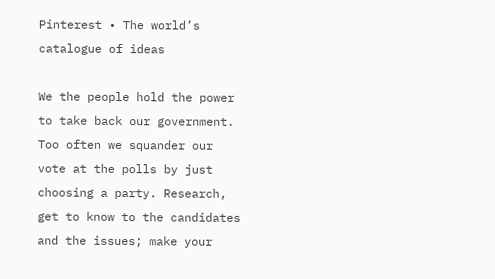Pinterest • The world’s catalogue of ideas

We the people hold the power to take back our government. Too often we squander our vote at the polls by just choosing a party. Research, get to know to the candidates and the issues; make your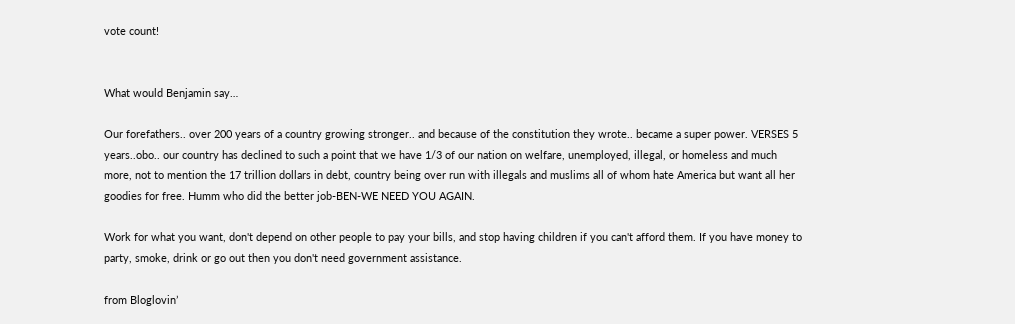vote count!


What would Benjamin say…

Our forefathers.. over 200 years of a country growing stronger.. and because of the constitution they wrote.. became a super power. VERSES 5 years..obo.. our country has declined to such a point that we have 1/3 of our nation on welfare, unemployed, illegal, or homeless and much more, not to mention the 17 trillion dollars in debt, country being over run with illegals and muslims all of whom hate America but want all her goodies for free. Humm who did the better job-BEN-WE NEED YOU AGAIN.

Work for what you want, don't depend on other people to pay your bills, and stop having children if you can't afford them. If you have money to party, smoke, drink or go out then you don't need government assistance.

from Bloglovin’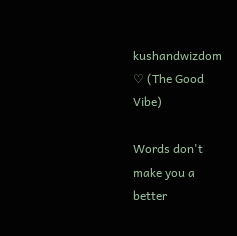kushandwizdom ♡ (The Good Vibe)

Words don't make you a better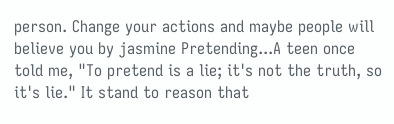person. Change your actions and maybe people will believe you by jasmine Pretending...A teen once told me, "To pretend is a lie; it's not the truth, so it's lie." It stand to reason that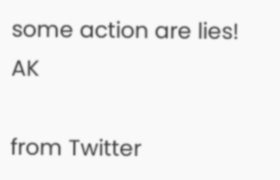some action are lies! AK

from Twitter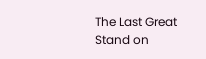The Last Great Stand on